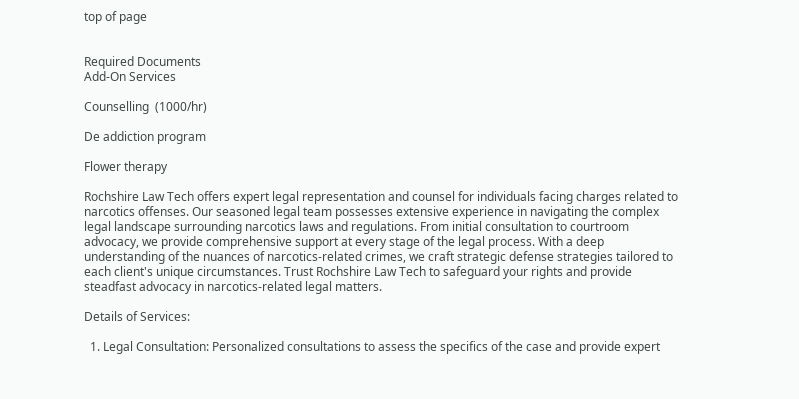top of page


Required Documents
Add-On Services

Counselling  (1000/hr)

De addiction program

Flower therapy

Rochshire Law Tech offers expert legal representation and counsel for individuals facing charges related to narcotics offenses. Our seasoned legal team possesses extensive experience in navigating the complex legal landscape surrounding narcotics laws and regulations. From initial consultation to courtroom advocacy, we provide comprehensive support at every stage of the legal process. With a deep understanding of the nuances of narcotics-related crimes, we craft strategic defense strategies tailored to each client's unique circumstances. Trust Rochshire Law Tech to safeguard your rights and provide steadfast advocacy in narcotics-related legal matters.

Details of Services:

  1. Legal Consultation: Personalized consultations to assess the specifics of the case and provide expert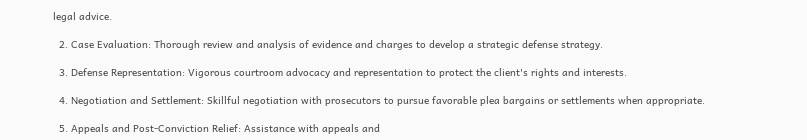legal advice.

  2. Case Evaluation: Thorough review and analysis of evidence and charges to develop a strategic defense strategy.

  3. Defense Representation: Vigorous courtroom advocacy and representation to protect the client's rights and interests.

  4. Negotiation and Settlement: Skillful negotiation with prosecutors to pursue favorable plea bargains or settlements when appropriate.

  5. Appeals and Post-Conviction Relief: Assistance with appeals and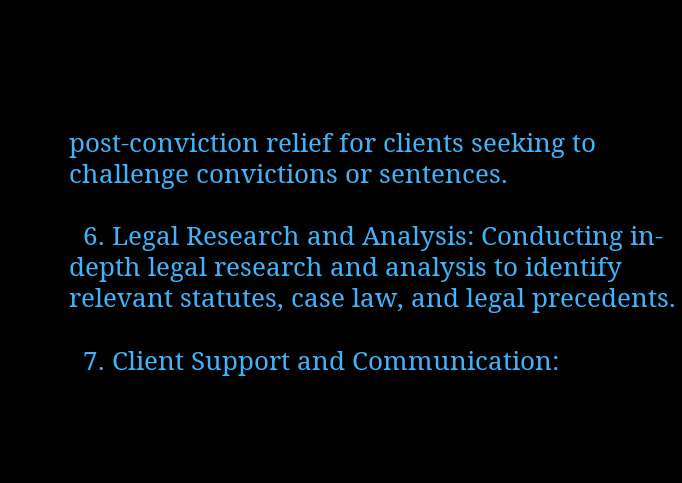post-conviction relief for clients seeking to challenge convictions or sentences.

  6. Legal Research and Analysis: Conducting in-depth legal research and analysis to identify relevant statutes, case law, and legal precedents.

  7. Client Support and Communication: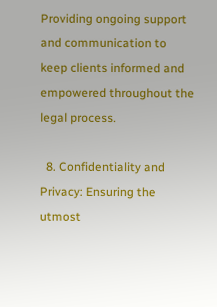Providing ongoing support and communication to keep clients informed and empowered throughout the legal process.

  8. Confidentiality and Privacy: Ensuring the utmost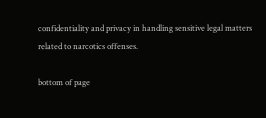confidentiality and privacy in handling sensitive legal matters related to narcotics offenses.

bottom of page